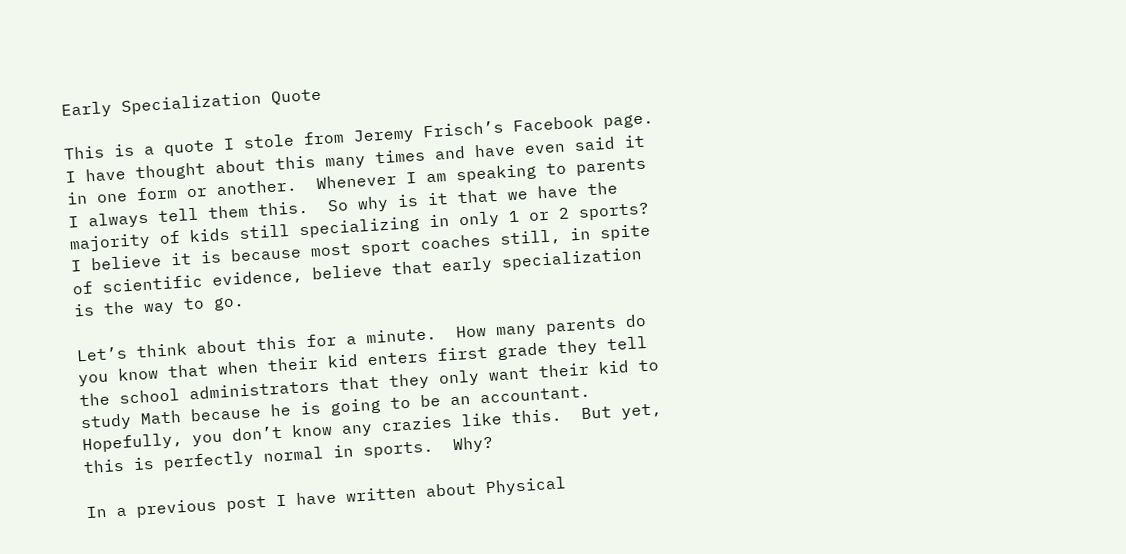Early Specialization Quote

This is a quote I stole from Jeremy Frisch’s Facebook page.  I have thought about this many times and have even said it in one form or another.  Whenever I am speaking to parents I always tell them this.  So why is it that we have the majority of kids still specializing in only 1 or 2 sports?  I believe it is because most sport coaches still, in spite of scientific evidence, believe that early specialization is the way to go.

Let’s think about this for a minute.  How many parents do you know that when their kid enters first grade they tell the school administrators that they only want their kid to study Math because he is going to be an accountant.  Hopefully, you don’t know any crazies like this.  But yet, this is perfectly normal in sports.  Why?

In a previous post I have written about Physical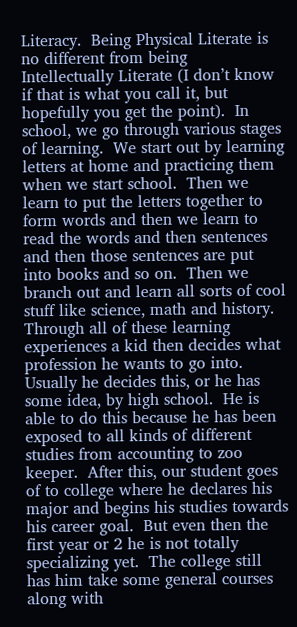Literacy.  Being Physical Literate is no different from being Intellectually Literate (I don’t know if that is what you call it, but hopefully you get the point).  In school, we go through various stages of learning.  We start out by learning letters at home and practicing them when we start school.  Then we learn to put the letters together to form words and then we learn to read the words and then sentences and then those sentences are put into books and so on.  Then we branch out and learn all sorts of cool stuff like science, math and history.  Through all of these learning experiences a kid then decides what profession he wants to go into.  Usually he decides this, or he has some idea, by high school.  He is able to do this because he has been exposed to all kinds of different studies from accounting to zoo keeper.  After this, our student goes of to college where he declares his major and begins his studies towards his career goal.  But even then the first year or 2 he is not totally specializing yet.  The college still has him take some general courses along with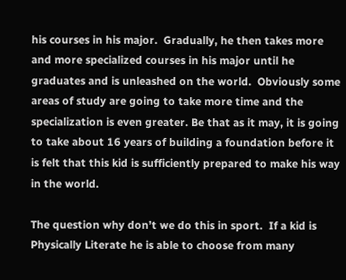his courses in his major.  Gradually, he then takes more and more specialized courses in his major until he graduates and is unleashed on the world.  Obviously some areas of study are going to take more time and the specialization is even greater. Be that as it may, it is going to take about 16 years of building a foundation before it is felt that this kid is sufficiently prepared to make his way in the world.

The question why don’t we do this in sport.  If a kid is Physically Literate he is able to choose from many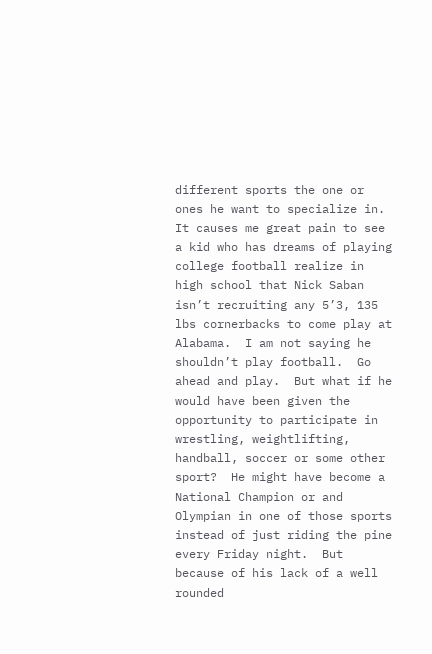different sports the one or ones he want to specialize in.  It causes me great pain to see a kid who has dreams of playing college football realize in high school that Nick Saban isn’t recruiting any 5’3, 135 lbs cornerbacks to come play at Alabama.  I am not saying he shouldn’t play football.  Go ahead and play.  But what if he would have been given the opportunity to participate in wrestling, weightlifting, handball, soccer or some other sport?  He might have become a National Champion or and Olympian in one of those sports instead of just riding the pine every Friday night.  But because of his lack of a well rounded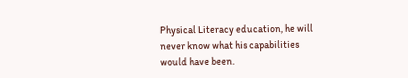Physical Literacy education, he will never know what his capabilities would have been.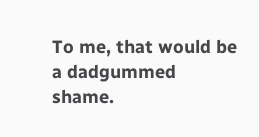To me, that would be a dadgummed shame.